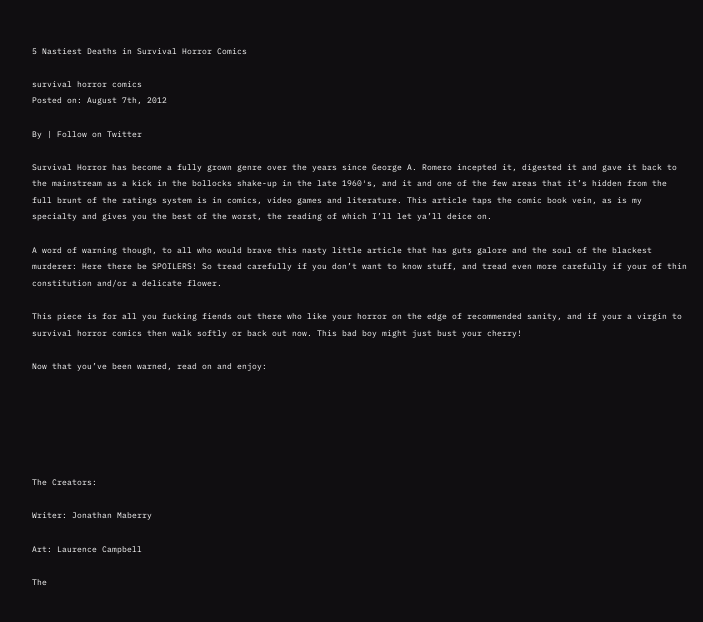5 Nastiest Deaths in Survival Horror Comics

survival horror comics
Posted on: August 7th, 2012

By | Follow on Twitter

Survival Horror has become a fully grown genre over the years since George A. Romero incepted it, digested it and gave it back to the mainstream as a kick in the bollocks shake-up in the late 1960′s, and it and one of the few areas that it’s hidden from the full brunt of the ratings system is in comics, video games and literature. This article taps the comic book vein, as is my specialty and gives you the best of the worst, the reading of which I’ll let ya’ll deice on.

A word of warning though, to all who would brave this nasty little article that has guts galore and the soul of the blackest murderer: Here there be SPOILERS! So tread carefully if you don’t want to know stuff, and tread even more carefully if your of thin constitution and/or a delicate flower.

This piece is for all you fucking fiends out there who like your horror on the edge of recommended sanity, and if your a virgin to survival horror comics then walk softly or back out now. This bad boy might just bust your cherry!

Now that you’ve been warned, read on and enjoy:






The Creators:

Writer: Jonathan Maberry

Art: Laurence Campbell

The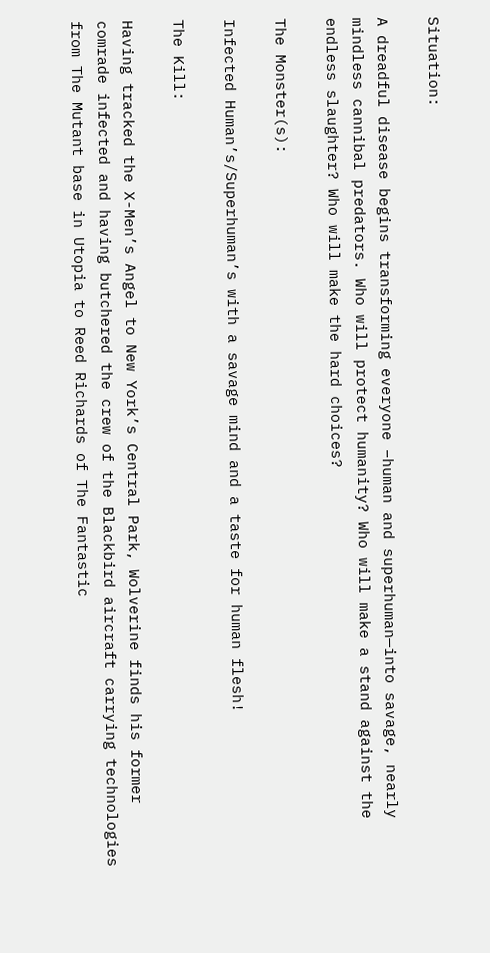Situation:

A dreadful disease begins transforming everyone –human and superhuman—into savage, nearly mindless cannibal predators. Who will protect humanity? Who will make a stand against the endless slaughter? Who will make the hard choices?

The Monster(s):

Infected Human’s/Superhuman’s with a savage mind and a taste for human flesh!

The Kill:

Having tracked the X-Men’s Angel to New York’s Central Park, Wolverine finds his former comrade infected and having butchered the crew of the Blackbird aircraft carrying technologies from The Mutant base in Utopia to Reed Richards of The Fantastic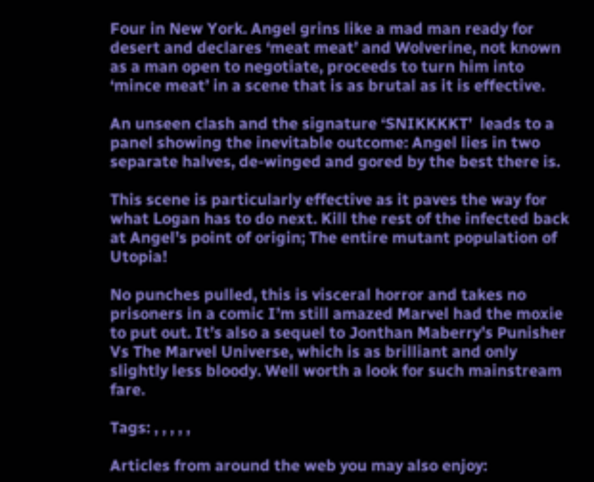Four in New York. Angel grins like a mad man ready for desert and declares ‘meat meat’ and Wolverine, not known as a man open to negotiate, proceeds to turn him into ‘mince meat’ in a scene that is as brutal as it is effective.

An unseen clash and the signature ‘SNIKKKKT’  leads to a panel showing the inevitable outcome: Angel lies in two separate halves, de-winged and gored by the best there is.

This scene is particularly effective as it paves the way for what Logan has to do next. Kill the rest of the infected back at Angel’s point of origin; The entire mutant population of Utopia!

No punches pulled, this is visceral horror and takes no prisoners in a comic I’m still amazed Marvel had the moxie to put out. It’s also a sequel to Jonthan Maberry’s Punisher Vs The Marvel Universe, which is as brilliant and only slightly less bloody. Well worth a look for such mainstream fare.

Tags: , , , , ,

Articles from around the web you may also enjoy: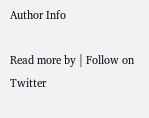Author Info

Read more by | Follow on Twitter